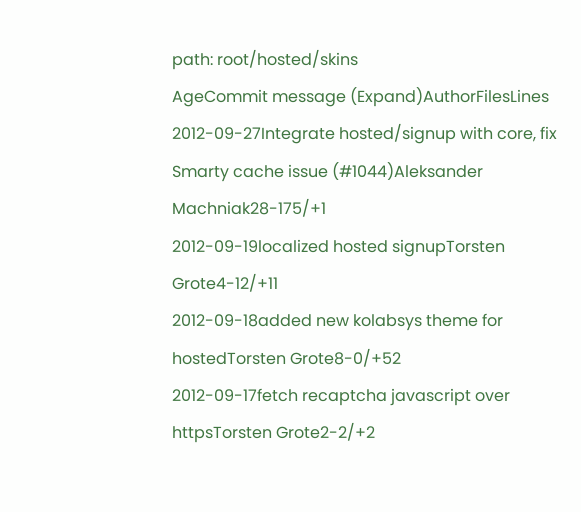path: root/hosted/skins
AgeCommit message (Expand)AuthorFilesLines
2012-09-27Integrate hosted/signup with core, fix Smarty cache issue (#1044)Aleksander Machniak28-175/+1
2012-09-19localized hosted signupTorsten Grote4-12/+11
2012-09-18added new kolabsys theme for hostedTorsten Grote8-0/+52
2012-09-17fetch recaptcha javascript over httpsTorsten Grote2-2/+2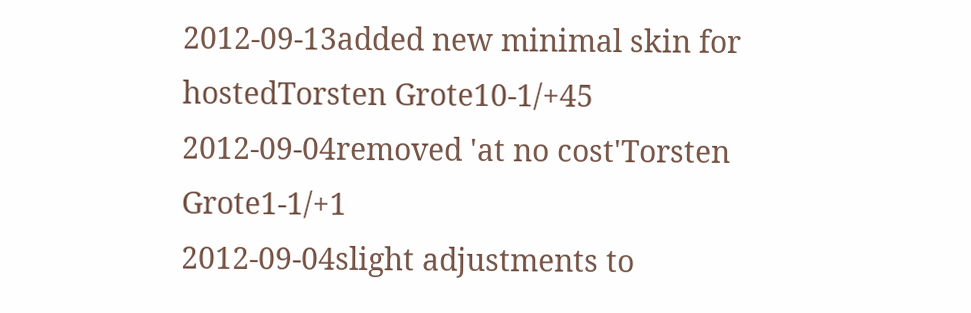2012-09-13added new minimal skin for hostedTorsten Grote10-1/+45
2012-09-04removed 'at no cost'Torsten Grote1-1/+1
2012-09-04slight adjustments to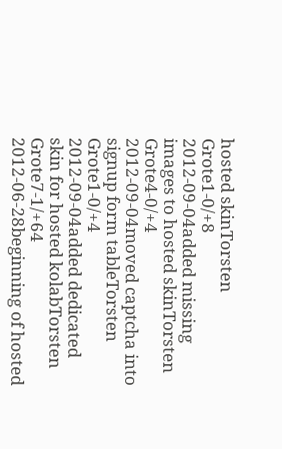hosted skinTorsten Grote1-0/+8
2012-09-04added missing images to hosted skinTorsten Grote4-0/+4
2012-09-04moved captcha into signup form tableTorsten Grote1-0/+4
2012-09-04added dedicated skin for hosted kolabTorsten Grote7-1/+64
2012-06-28beginning of hosted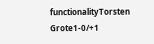functionalityTorsten Grote1-0/+1